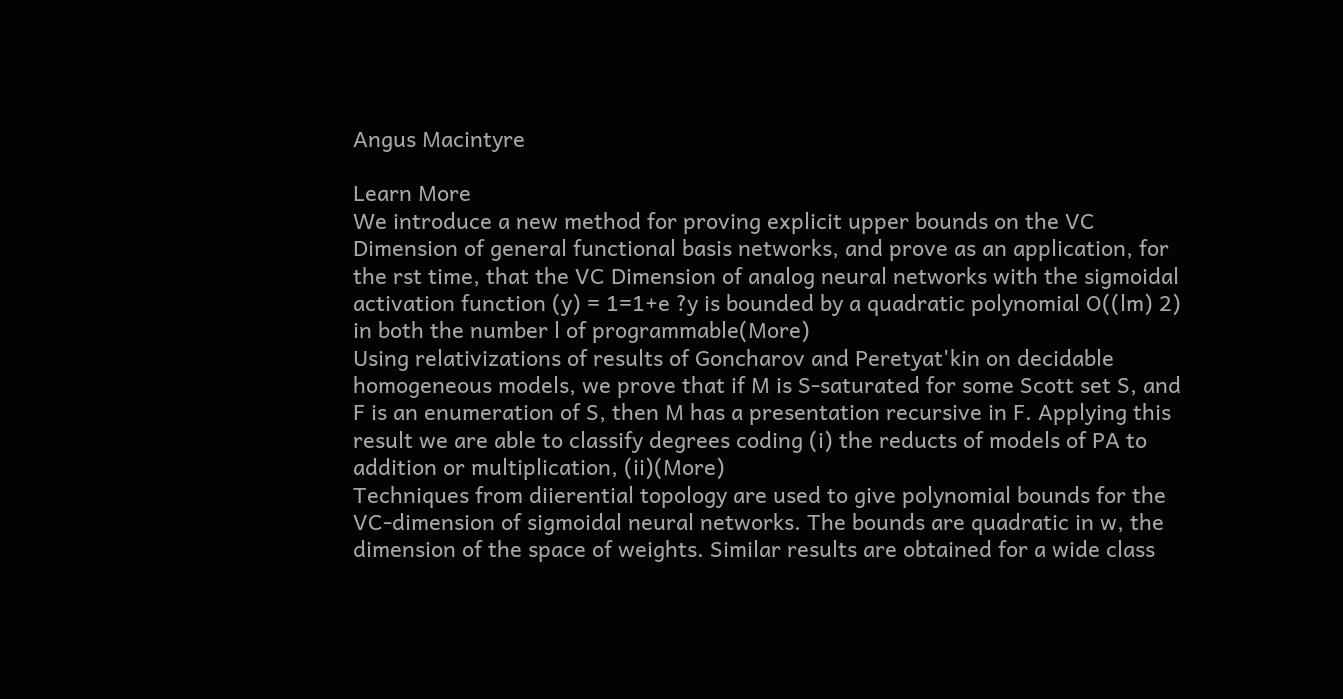Angus Macintyre

Learn More
We introduce a new method for proving explicit upper bounds on the VC Dimension of general functional basis networks, and prove as an application, for the rst time, that the VC Dimension of analog neural networks with the sigmoidal activation function (y) = 1=1+e ?y is bounded by a quadratic polynomial O((lm) 2) in both the number l of programmable(More)
Using relativizations of results of Goncharov and Peretyat'kin on decidable homogeneous models, we prove that if M is S-saturated for some Scott set S, and F is an enumeration of S, then M has a presentation recursive in F. Applying this result we are able to classify degrees coding (i) the reducts of models of PA to addition or multiplication, (ii)(More)
Techniques from diierential topology are used to give polynomial bounds for the VC-dimension of sigmoidal neural networks. The bounds are quadratic in w, the dimension of the space of weights. Similar results are obtained for a wide class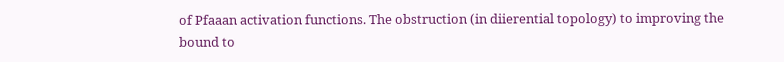of Pfaaan activation functions. The obstruction (in diierential topology) to improving the bound to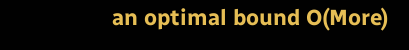an optimal bound O(More)